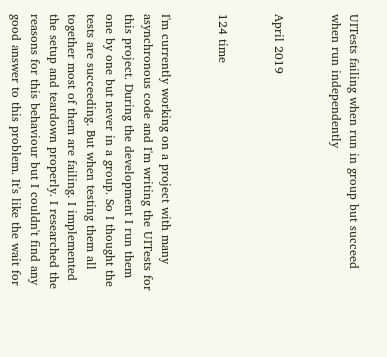UITests failing when run in group but succeed when run independently


April 2019


124 time


I'm currently working on a project with many asynchronous code and I'm writing the UITests for this project. During the development I run them one by one but never in a group. So I thought the tests are succeeding. But when testing them all together most of them are failing. I implemented the setup and teardown properly. I researched the reasons for this behaviour but I couldn't find any good answer to this problem. It's like the wait for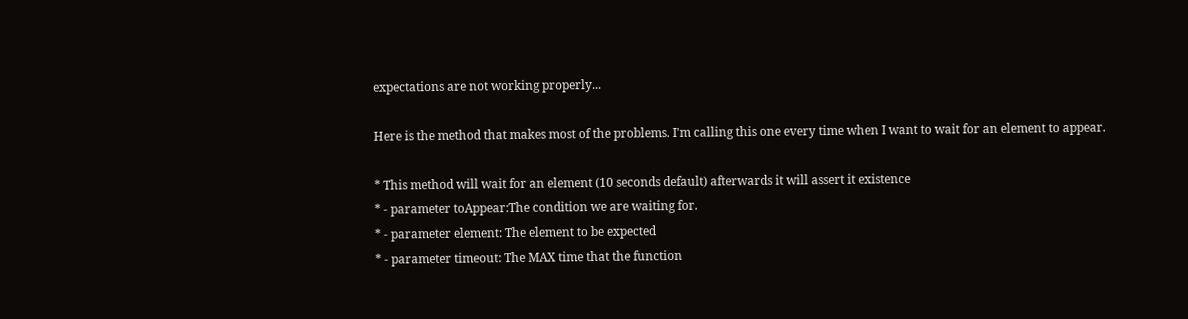expectations are not working properly...

Here is the method that makes most of the problems. I'm calling this one every time when I want to wait for an element to appear.

* This method will wait for an element (10 seconds default) afterwards it will assert it existence
* - parameter toAppear:The condition we are waiting for.
* - parameter element: The element to be expected
* - parameter timeout: The MAX time that the function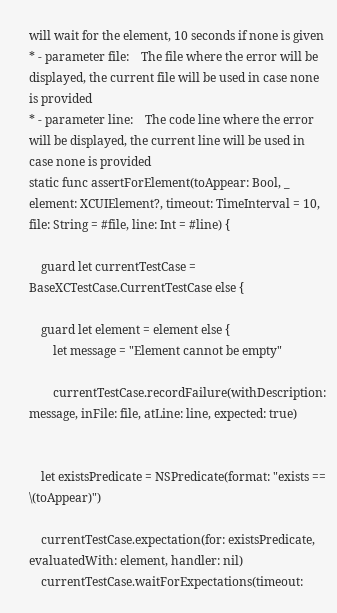will wait for the element, 10 seconds if none is given
* - parameter file:    The file where the error will be displayed, the current file will be used in case none is provided
* - parameter line:    The code line where the error will be displayed, the current line will be used in case none is provided
static func assertForElement(toAppear: Bool, _ element: XCUIElement?, timeout: TimeInterval = 10, file: String = #file, line: Int = #line) {

    guard let currentTestCase = BaseXCTestCase.CurrentTestCase else {

    guard let element = element else {
        let message = "Element cannot be empty"

        currentTestCase.recordFailure(withDescription: message, inFile: file, atLine: line, expected: true)


    let existsPredicate = NSPredicate(format: "exists == \(toAppear)")

    currentTestCase.expectation(for: existsPredicate, evaluatedWith: element, handler: nil)
    currentTestCase.waitForExpectations(timeout: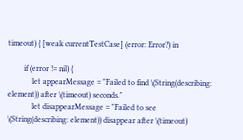timeout) { [weak currentTestCase] (error: Error?) in

        if (error != nil) {
            let appearMessage = "Failed to find \(String(describing: element)) after \(timeout) seconds."
            let disappearMessage = "Failed to see \(String(describing: element)) disappear after \(timeout)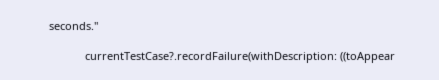seconds."

            currentTestCase?.recordFailure(withDescription: ((toAppear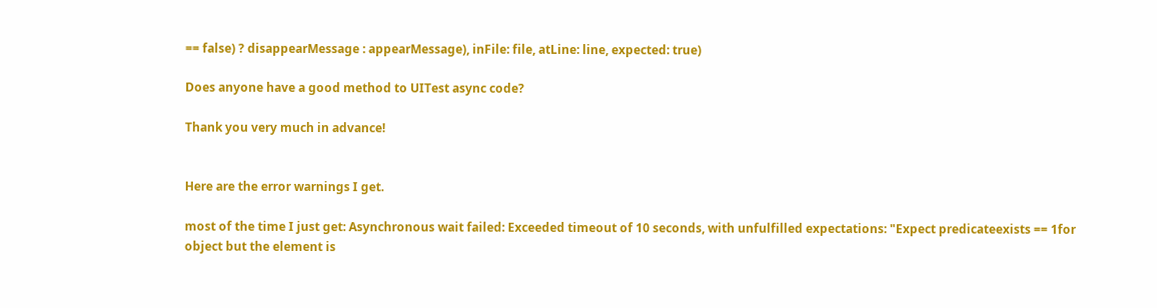== false) ? disappearMessage : appearMessage), inFile: file, atLine: line, expected: true)

Does anyone have a good method to UITest async code?

Thank you very much in advance!


Here are the error warnings I get.

most of the time I just get: Asynchronous wait failed: Exceeded timeout of 10 seconds, with unfulfilled expectations: "Expect predicateexists == 1for object but the element is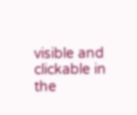visible and clickable in the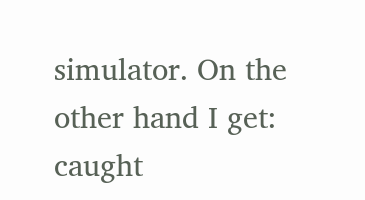simulator. On the other hand I get: caught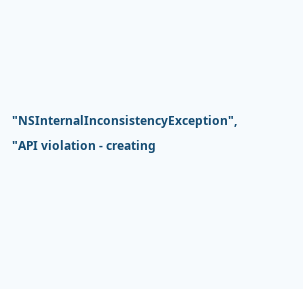"NSInternalInconsistencyException", "API violation - creating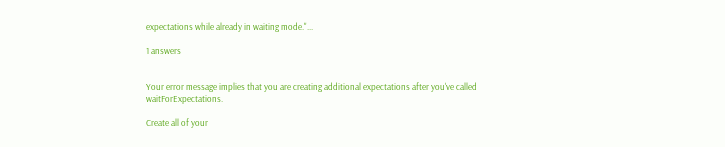expectations while already in waiting mode."...

1 answers


Your error message implies that you are creating additional expectations after you've called waitForExpectations.

Create all of your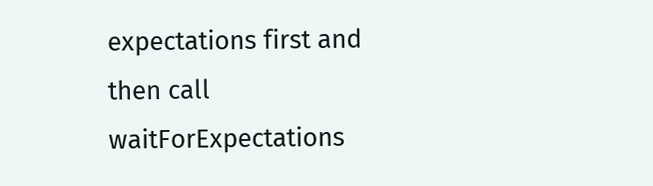expectations first and then call waitForExpectations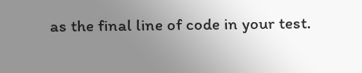as the final line of code in your test.